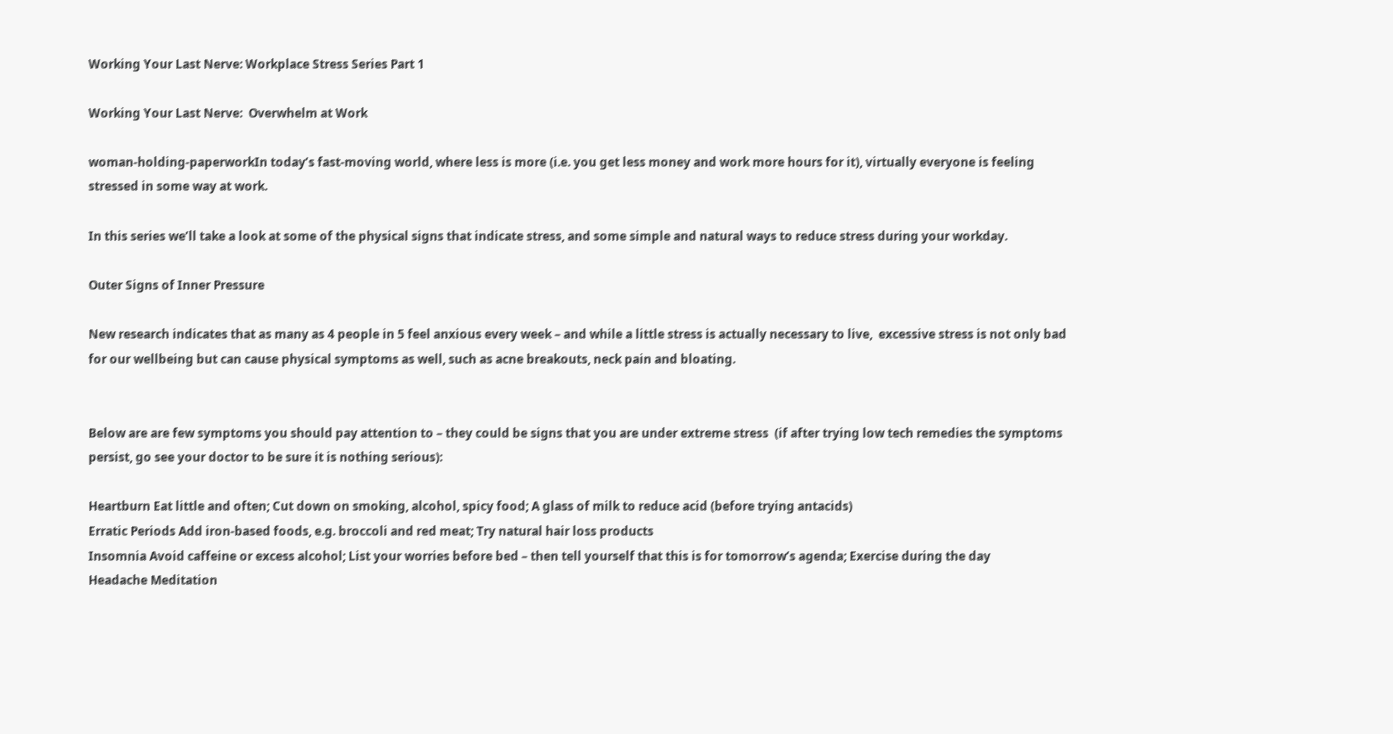Working Your Last Nerve: Workplace Stress Series Part 1

Working Your Last Nerve:  Overwhelm at Work

woman-holding-paperworkIn today’s fast-moving world, where less is more (i.e. you get less money and work more hours for it), virtually everyone is feeling stressed in some way at work.

In this series we’ll take a look at some of the physical signs that indicate stress, and some simple and natural ways to reduce stress during your workday.

Outer Signs of Inner Pressure

New research indicates that as many as 4 people in 5 feel anxious every week – and while a little stress is actually necessary to live,  excessive stress is not only bad for our wellbeing but can cause physical symptoms as well, such as acne breakouts, neck pain and bloating.


Below are are few symptoms you should pay attention to – they could be signs that you are under extreme stress  (if after trying low tech remedies the symptoms persist, go see your doctor to be sure it is nothing serious):

Heartburn Eat little and often; Cut down on smoking, alcohol, spicy food; A glass of milk to reduce acid (before trying antacids)
Erratic Periods Add iron-based foods, e.g. broccoli and red meat; Try natural hair loss products
Insomnia Avoid caffeine or excess alcohol; List your worries before bed – then tell yourself that this is for tomorrow’s agenda; Exercise during the day
Headache Meditation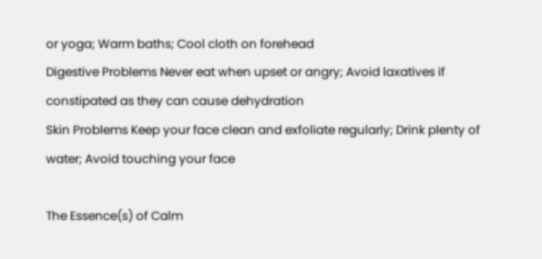or yoga; Warm baths; Cool cloth on forehead
Digestive Problems Never eat when upset or angry; Avoid laxatives if constipated as they can cause dehydration
Skin Problems Keep your face clean and exfoliate regularly; Drink plenty of water; Avoid touching your face

The Essence(s) of Calm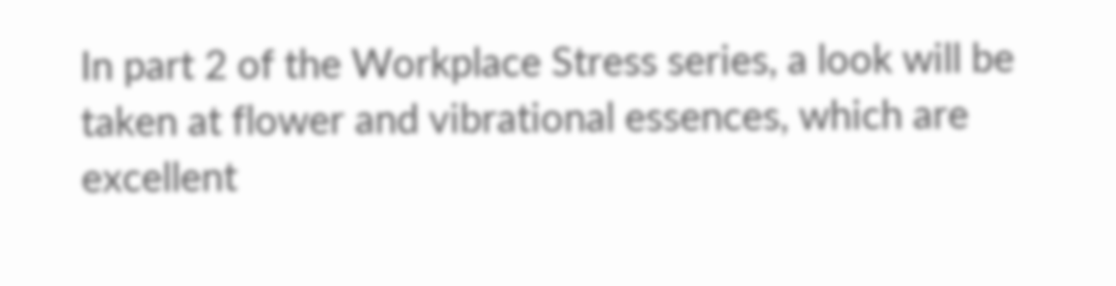In part 2 of the Workplace Stress series, a look will be taken at flower and vibrational essences, which are excellent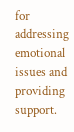for addressing emotional issues and providing support.